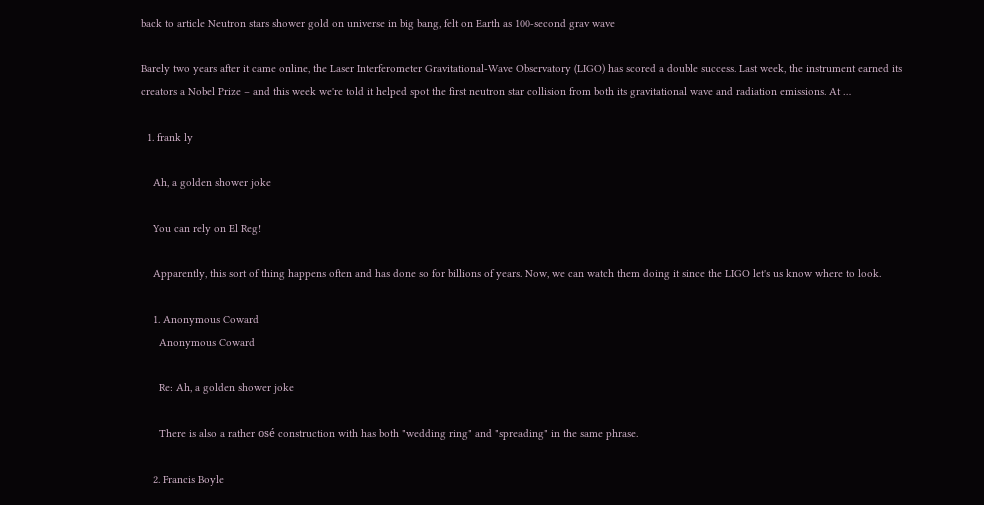back to article Neutron stars shower gold on universe in big bang, felt on Earth as 100-second grav wave

Barely two years after it came online, the Laser Interferometer Gravitational-Wave Observatory (LIGO) has scored a double success. Last week, the instrument earned its creators a Nobel Prize – and this week we're told it helped spot the first neutron star collision from both its gravitational wave and radiation emissions. At …

  1. frank ly

    Ah, a golden shower joke

    You can rely on El Reg!

    Apparently, this sort of thing happens often and has done so for billions of years. Now, we can watch them doing it since the LIGO let's us know where to look.

    1. Anonymous Coward
      Anonymous Coward

      Re: Ah, a golden shower joke

      There is also a rather osé construction with has both "wedding ring" and "spreading" in the same phrase.

    2. Francis Boyle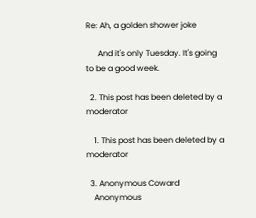Re: Ah, a golden shower joke

      And it's only Tuesday. It's going to be a good week.

  2. This post has been deleted by a moderator

    1. This post has been deleted by a moderator

  3. Anonymous Coward
    Anonymous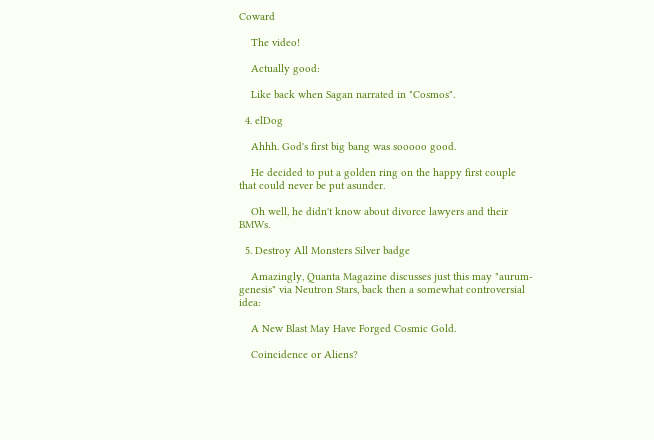Coward

    The video!

    Actually good:

    Like back when Sagan narrated in "Cosmos".

  4. elDog

    Ahhh. God's first big bang was sooooo good.

    He decided to put a golden ring on the happy first couple that could never be put asunder.

    Oh well, he didn't know about divorce lawyers and their BMWs.

  5. Destroy All Monsters Silver badge

    Amazingly, Quanta Magazine discusses just this may "aurum-genesis" via Neutron Stars, back then a somewhat controversial idea:

    A New Blast May Have Forged Cosmic Gold.

    Coincidence or Aliens?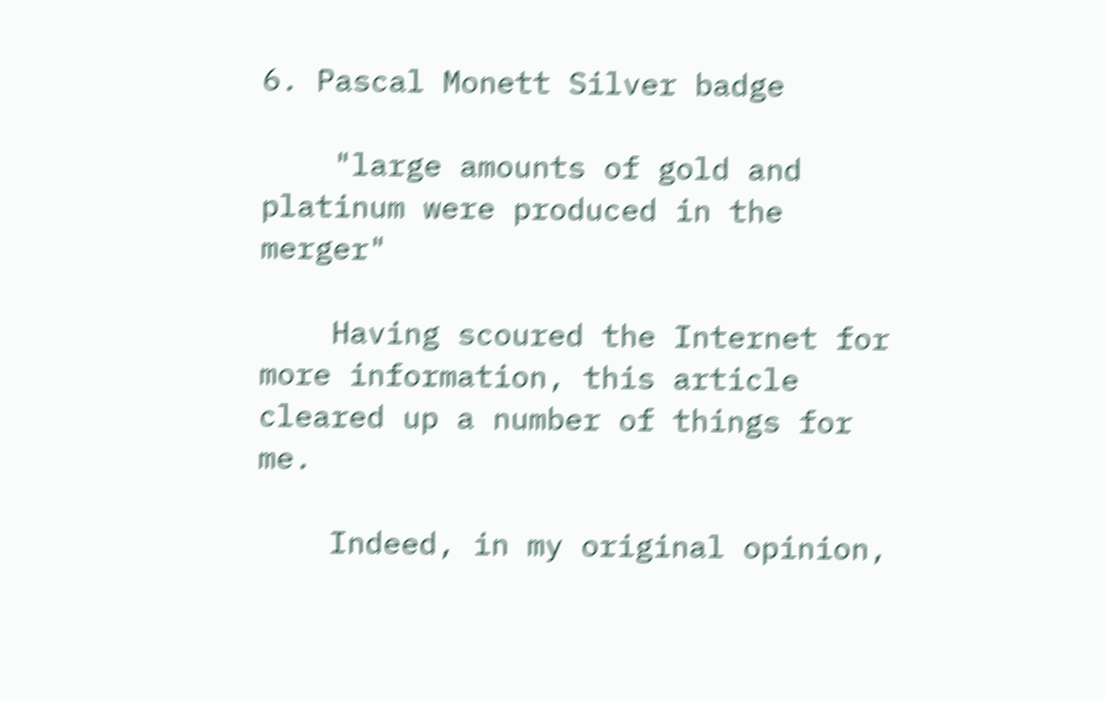6. Pascal Monett Silver badge

    "large amounts of gold and platinum were produced in the merger"

    Having scoured the Internet for more information, this article cleared up a number of things for me.

    Indeed, in my original opinion,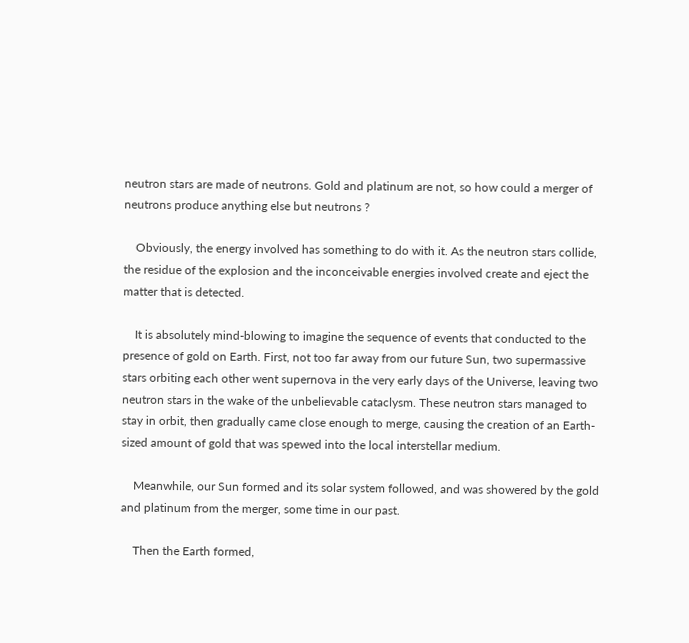neutron stars are made of neutrons. Gold and platinum are not, so how could a merger of neutrons produce anything else but neutrons ?

    Obviously, the energy involved has something to do with it. As the neutron stars collide, the residue of the explosion and the inconceivable energies involved create and eject the matter that is detected.

    It is absolutely mind-blowing to imagine the sequence of events that conducted to the presence of gold on Earth. First, not too far away from our future Sun, two supermassive stars orbiting each other went supernova in the very early days of the Universe, leaving two neutron stars in the wake of the unbelievable cataclysm. These neutron stars managed to stay in orbit, then gradually came close enough to merge, causing the creation of an Earth-sized amount of gold that was spewed into the local interstellar medium.

    Meanwhile, our Sun formed and its solar system followed, and was showered by the gold and platinum from the merger, some time in our past.

    Then the Earth formed,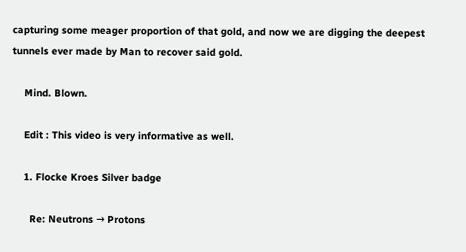capturing some meager proportion of that gold, and now we are digging the deepest tunnels ever made by Man to recover said gold.

    Mind. Blown.

    Edit : This video is very informative as well.

    1. Flocke Kroes Silver badge

      Re: Neutrons → Protons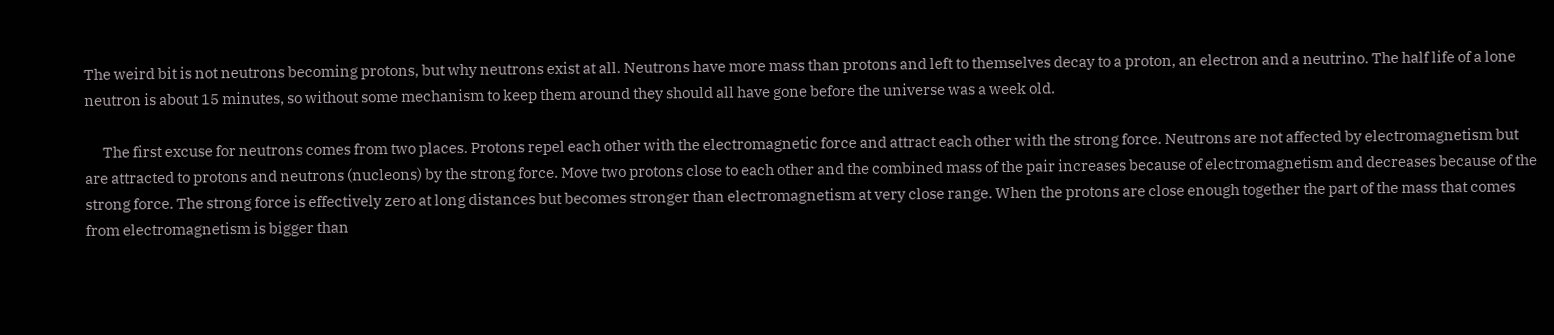The weird bit is not neutrons becoming protons, but why neutrons exist at all. Neutrons have more mass than protons and left to themselves decay to a proton, an electron and a neutrino. The half life of a lone neutron is about 15 minutes, so without some mechanism to keep them around they should all have gone before the universe was a week old.

      The first excuse for neutrons comes from two places. Protons repel each other with the electromagnetic force and attract each other with the strong force. Neutrons are not affected by electromagnetism but are attracted to protons and neutrons (nucleons) by the strong force. Move two protons close to each other and the combined mass of the pair increases because of electromagnetism and decreases because of the strong force. The strong force is effectively zero at long distances but becomes stronger than electromagnetism at very close range. When the protons are close enough together the part of the mass that comes from electromagnetism is bigger than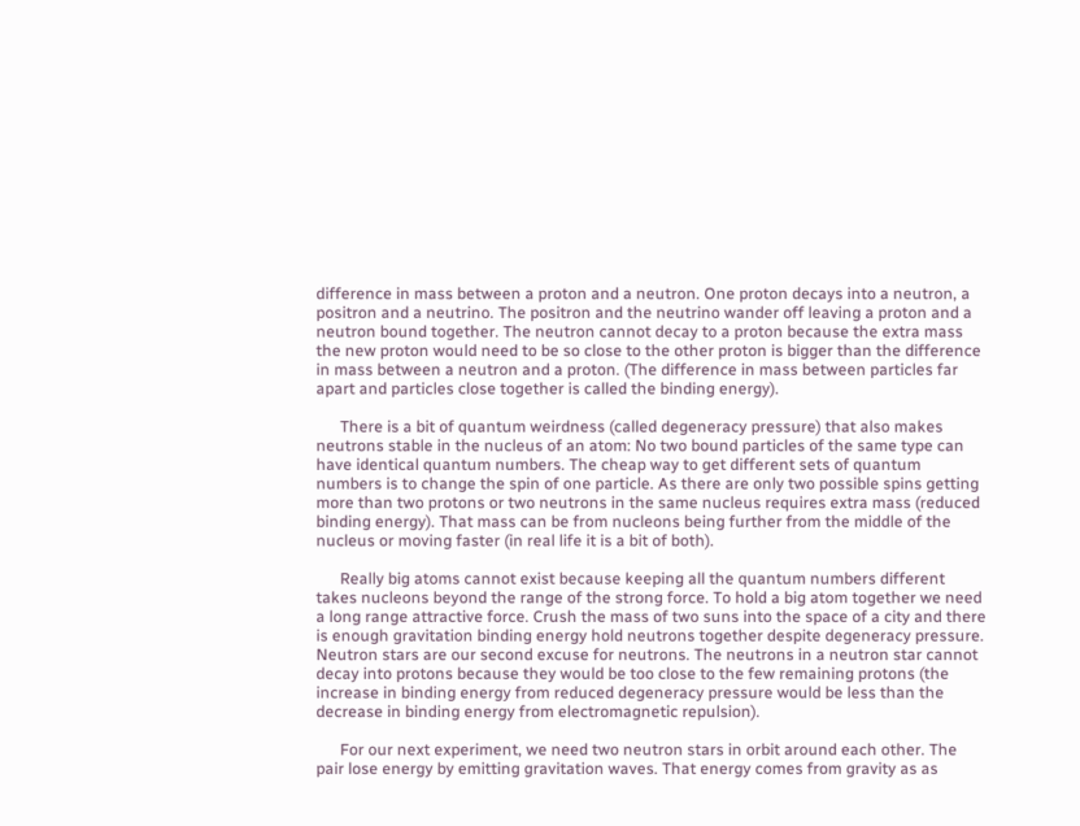difference in mass between a proton and a neutron. One proton decays into a neutron, a positron and a neutrino. The positron and the neutrino wander off leaving a proton and a neutron bound together. The neutron cannot decay to a proton because the extra mass the new proton would need to be so close to the other proton is bigger than the difference in mass between a neutron and a proton. (The difference in mass between particles far apart and particles close together is called the binding energy).

      There is a bit of quantum weirdness (called degeneracy pressure) that also makes neutrons stable in the nucleus of an atom: No two bound particles of the same type can have identical quantum numbers. The cheap way to get different sets of quantum numbers is to change the spin of one particle. As there are only two possible spins getting more than two protons or two neutrons in the same nucleus requires extra mass (reduced binding energy). That mass can be from nucleons being further from the middle of the nucleus or moving faster (in real life it is a bit of both).

      Really big atoms cannot exist because keeping all the quantum numbers different takes nucleons beyond the range of the strong force. To hold a big atom together we need a long range attractive force. Crush the mass of two suns into the space of a city and there is enough gravitation binding energy hold neutrons together despite degeneracy pressure. Neutron stars are our second excuse for neutrons. The neutrons in a neutron star cannot decay into protons because they would be too close to the few remaining protons (the increase in binding energy from reduced degeneracy pressure would be less than the decrease in binding energy from electromagnetic repulsion).

      For our next experiment, we need two neutron stars in orbit around each other. The pair lose energy by emitting gravitation waves. That energy comes from gravity as as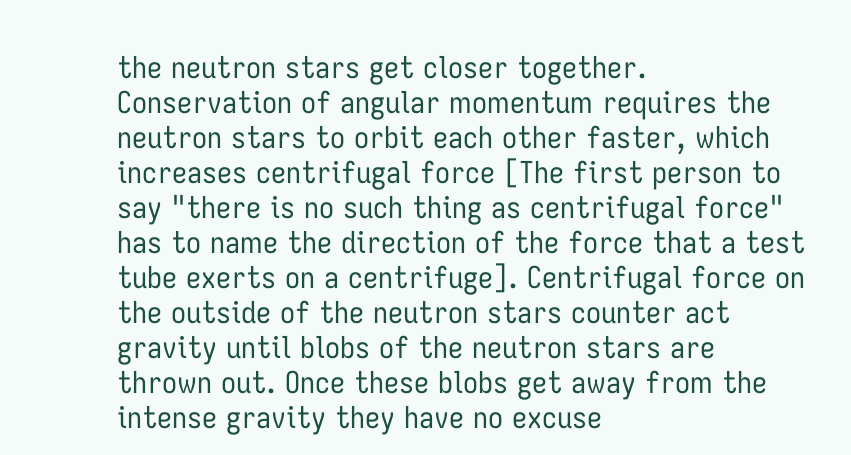the neutron stars get closer together. Conservation of angular momentum requires the neutron stars to orbit each other faster, which increases centrifugal force [The first person to say "there is no such thing as centrifugal force" has to name the direction of the force that a test tube exerts on a centrifuge]. Centrifugal force on the outside of the neutron stars counter act gravity until blobs of the neutron stars are thrown out. Once these blobs get away from the intense gravity they have no excuse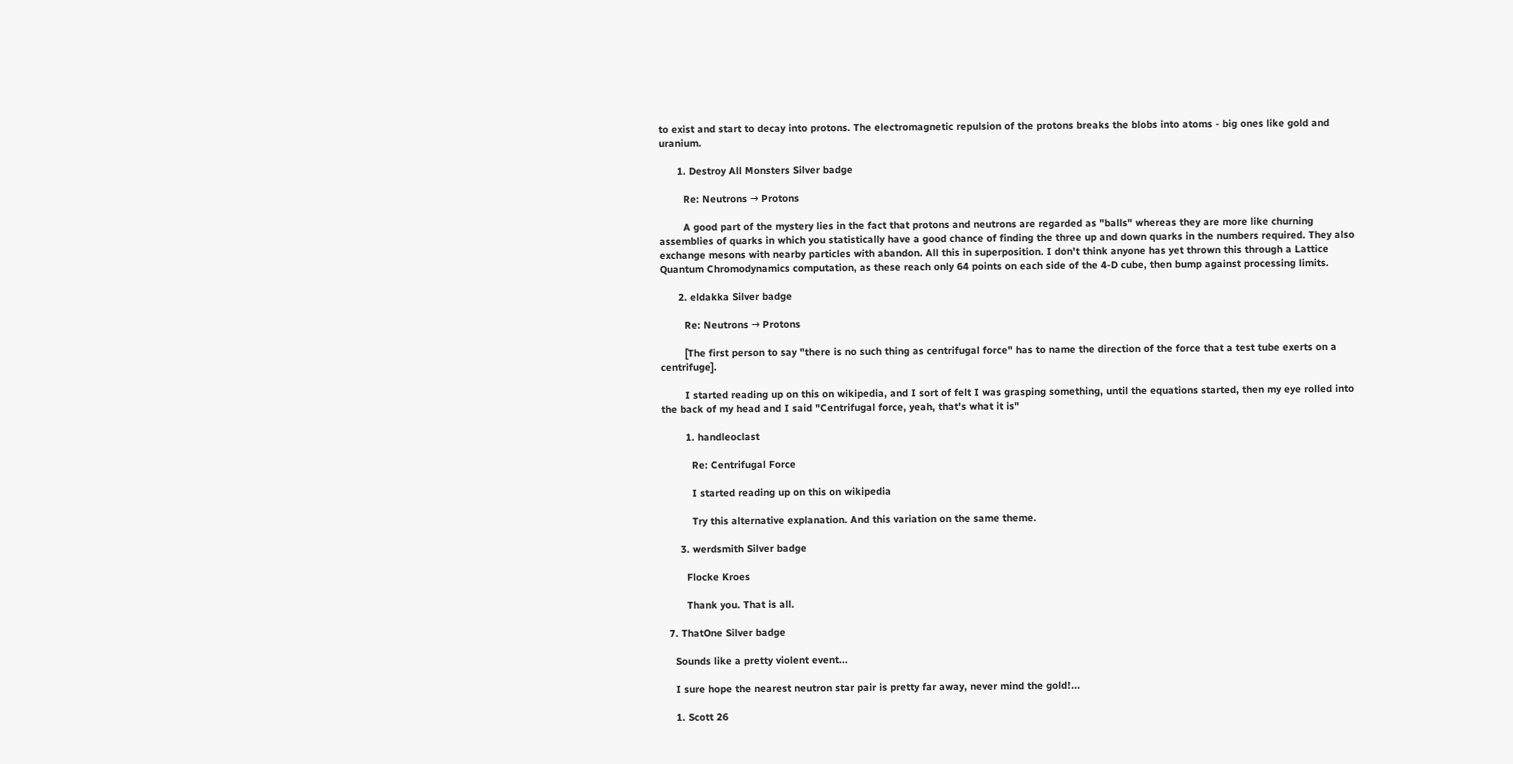to exist and start to decay into protons. The electromagnetic repulsion of the protons breaks the blobs into atoms - big ones like gold and uranium.

      1. Destroy All Monsters Silver badge

        Re: Neutrons → Protons

        A good part of the mystery lies in the fact that protons and neutrons are regarded as "balls" whereas they are more like churning assemblies of quarks in which you statistically have a good chance of finding the three up and down quarks in the numbers required. They also exchange mesons with nearby particles with abandon. All this in superposition. I don't think anyone has yet thrown this through a Lattice Quantum Chromodynamics computation, as these reach only 64 points on each side of the 4-D cube, then bump against processing limits.

      2. eldakka Silver badge

        Re: Neutrons → Protons

        [The first person to say "there is no such thing as centrifugal force" has to name the direction of the force that a test tube exerts on a centrifuge].

        I started reading up on this on wikipedia, and I sort of felt I was grasping something, until the equations started, then my eye rolled into the back of my head and I said "Centrifugal force, yeah, that's what it is"

        1. handleoclast

          Re: Centrifugal Force

          I started reading up on this on wikipedia

          Try this alternative explanation. And this variation on the same theme.

      3. werdsmith Silver badge

        Flocke Kroes

        Thank you. That is all.

  7. ThatOne Silver badge

    Sounds like a pretty violent event...

    I sure hope the nearest neutron star pair is pretty far away, never mind the gold!...

    1. Scott 26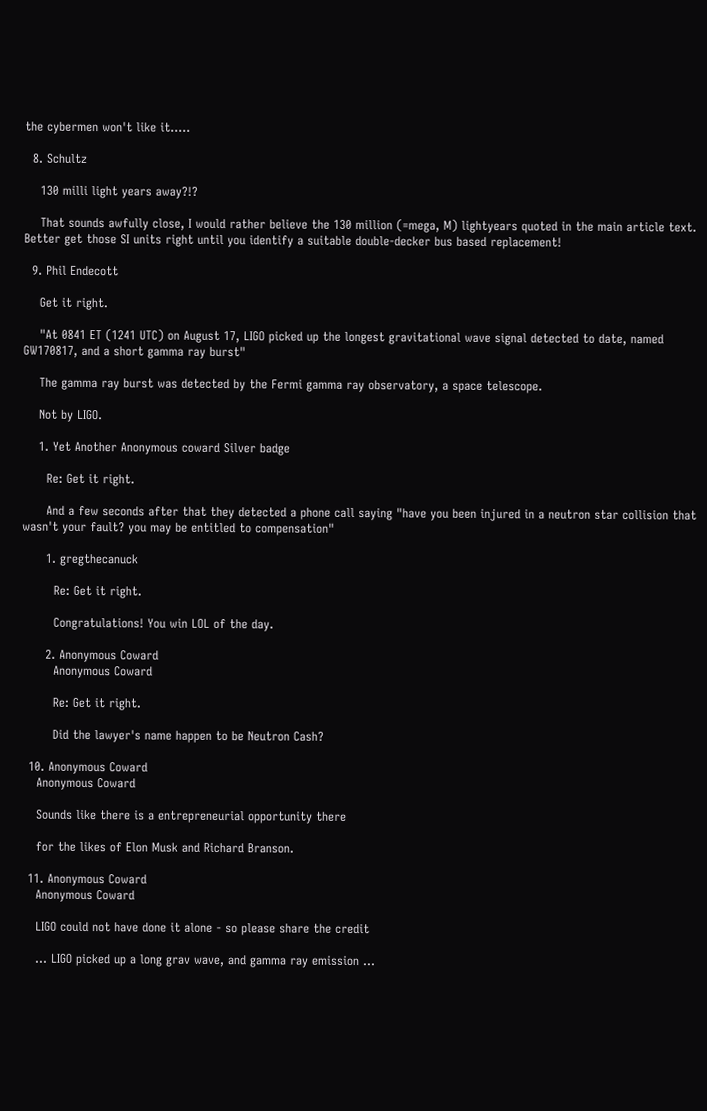the cybermen won't like it.....

  8. Schultz

    130 milli light years away?!?

    That sounds awfully close, I would rather believe the 130 million (=mega, M) lightyears quoted in the main article text. Better get those SI units right until you identify a suitable double-decker bus based replacement!

  9. Phil Endecott

    Get it right.

    "At 0841 ET (1241 UTC) on August 17, LIGO picked up the longest gravitational wave signal detected to date, named GW170817, and a short gamma ray burst"

    The gamma ray burst was detected by the Fermi gamma ray observatory, a space telescope.

    Not by LIGO.

    1. Yet Another Anonymous coward Silver badge

      Re: Get it right.

      And a few seconds after that they detected a phone call saying "have you been injured in a neutron star collision that wasn't your fault? you may be entitled to compensation"

      1. gregthecanuck

        Re: Get it right.

        Congratulations! You win LOL of the day.

      2. Anonymous Coward
        Anonymous Coward

        Re: Get it right.

        Did the lawyer's name happen to be Neutron Cash?

  10. Anonymous Coward
    Anonymous Coward

    Sounds like there is a entrepreneurial opportunity there

    for the likes of Elon Musk and Richard Branson.

  11. Anonymous Coward
    Anonymous Coward

    LIGO could not have done it alone - so please share the credit

    ... LIGO picked up a long grav wave, and gamma ray emission ...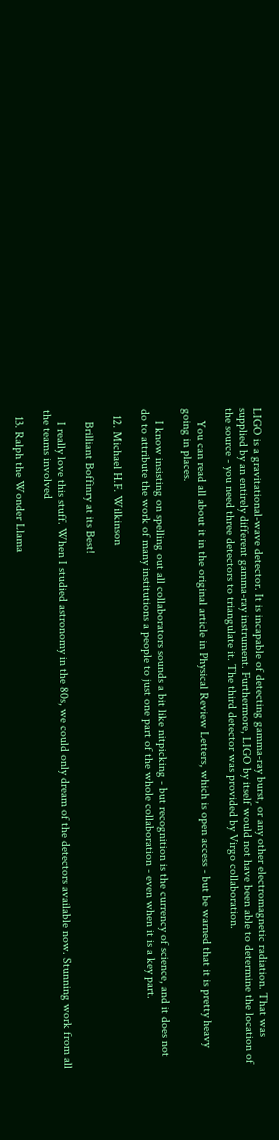LIGO is a gravitational-wave detector. It is incapable of detecting gamma-ray burst, or any other electromagnetic radiation. That was supplied by an entirely different gamma-ray instrument. Furthermore, LIGO by itself would not have been able to determine the location of the source - you need three detectors to triangulate it. The third detector was provided by Virgo collaboration.

    You can read all about it in the original article in Physical Review Letters, which is open access - but be warned that it is pretty heavy going in places.

    I know insisting on spelling out all collaborators sounds a bit like nitpicking - but recognition is the currency of science, and it does not do to attribute the work of many institutions a people to just one part of the whole collaboration - even when it is a key part.

  12. Michael H.F. Wilkinson

    Brilliant Boffinry at its Best!

    I really love this stuff. When I studied astronomy in the 80s, we could only dream of the detectors available now. Stunning work from all the teams involved

  13. Ralph the Wonder Llama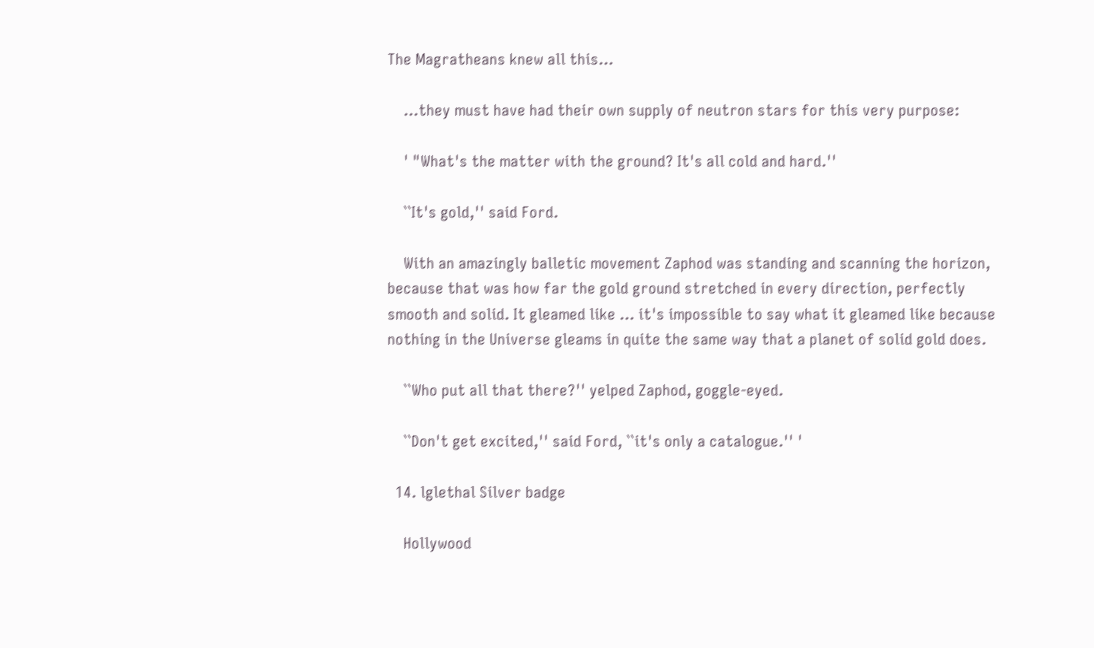The Magratheans knew all this...

    ...they must have had their own supply of neutron stars for this very purpose:

    ' "What's the matter with the ground? It's all cold and hard.''

    ``It's gold,'' said Ford.

    With an amazingly balletic movement Zaphod was standing and scanning the horizon, because that was how far the gold ground stretched in every direction, perfectly smooth and solid. It gleamed like ... it's impossible to say what it gleamed like because nothing in the Universe gleams in quite the same way that a planet of solid gold does.

    ``Who put all that there?'' yelped Zaphod, goggle-eyed.

    ``Don't get excited,'' said Ford, ``it's only a catalogue.'' '

  14. lglethal Silver badge

    Hollywood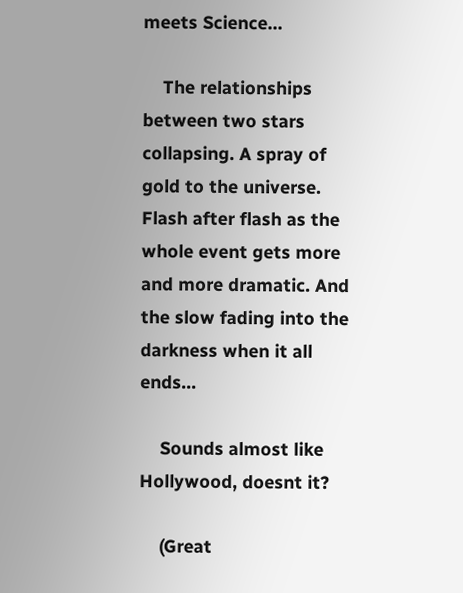meets Science...

    The relationships between two stars collapsing. A spray of gold to the universe. Flash after flash as the whole event gets more and more dramatic. And the slow fading into the darkness when it all ends...

    Sounds almost like Hollywood, doesnt it?

    (Great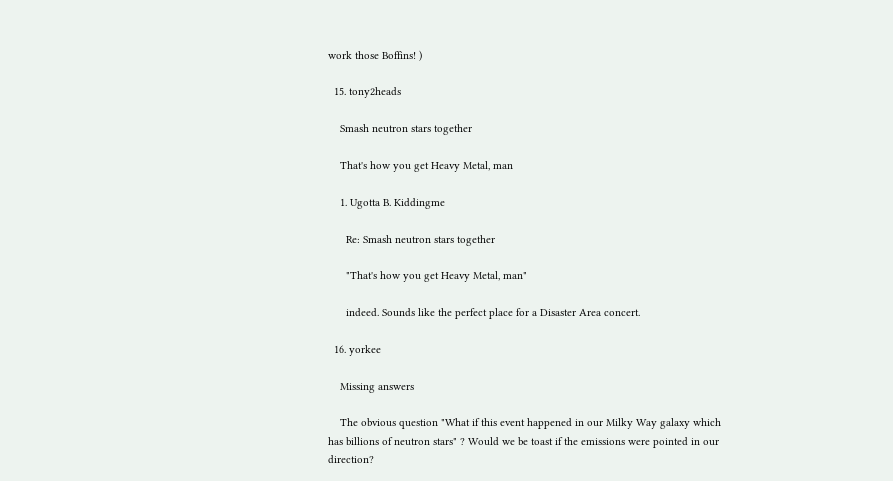work those Boffins! )

  15. tony2heads

    Smash neutron stars together

    That's how you get Heavy Metal, man

    1. Ugotta B. Kiddingme

      Re: Smash neutron stars together

      "That's how you get Heavy Metal, man"

      indeed. Sounds like the perfect place for a Disaster Area concert.

  16. yorkee

    Missing answers

    The obvious question "What if this event happened in our Milky Way galaxy which has billions of neutron stars" ? Would we be toast if the emissions were pointed in our direction?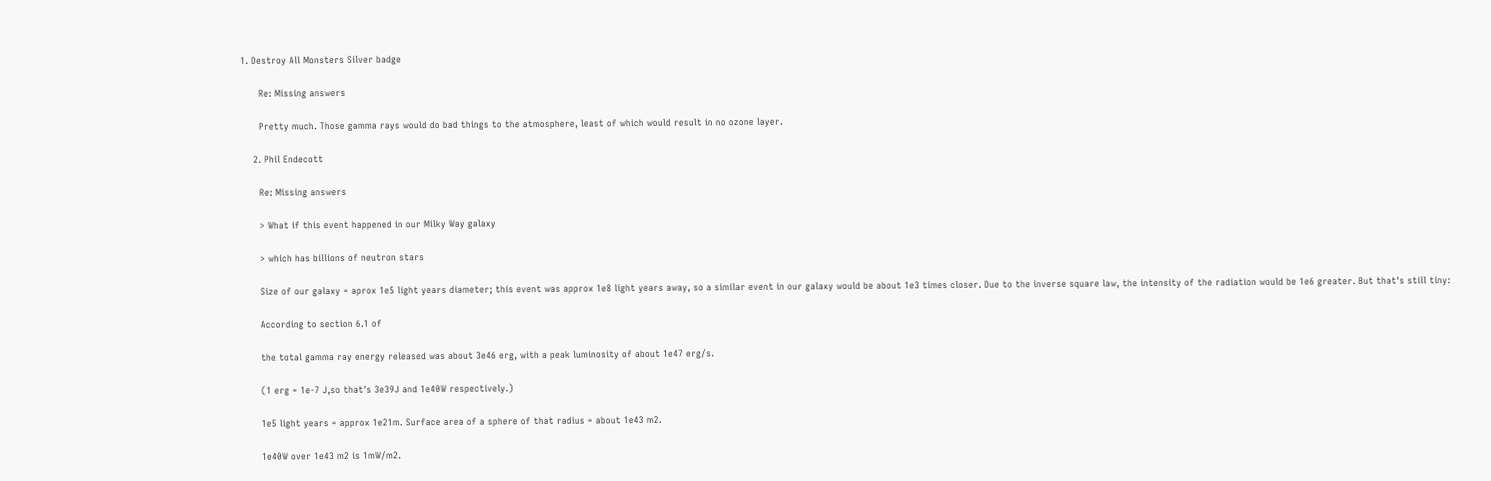1. Destroy All Monsters Silver badge

      Re: Missing answers

      Pretty much. Those gamma rays would do bad things to the atmosphere, least of which would result in no ozone layer.

    2. Phil Endecott

      Re: Missing answers

      > What if this event happened in our Milky Way galaxy

      > which has billions of neutron stars

      Size of our galaxy = aprox 1e5 light years diameter; this event was approx 1e8 light years away, so a similar event in our galaxy would be about 1e3 times closer. Due to the inverse square law, the intensity of the radiation would be 1e6 greater. But that's still tiny:

      According to section 6.1 of

      the total gamma ray energy released was about 3e46 erg, with a peak luminosity of about 1e47 erg/s.

      (1 erg = 1e-7 J,so that's 3e39J and 1e40W respectively.)

      1e5 light years = approx 1e21m. Surface area of a sphere of that radius = about 1e43 m2.

      1e40W over 1e43 m2 is 1mW/m2.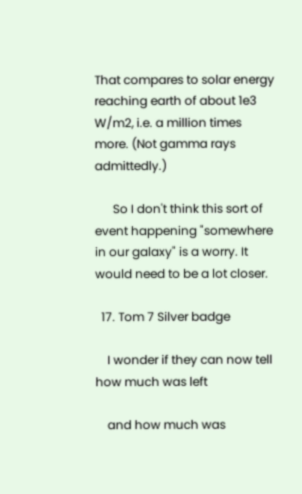That compares to solar energy reaching earth of about 1e3 W/m2, i.e. a million times more. (Not gamma rays admittedly.)

      So I don't think this sort of event happening "somewhere in our galaxy" is a worry. It would need to be a lot closer.

  17. Tom 7 Silver badge

    I wonder if they can now tell how much was left

    and how much was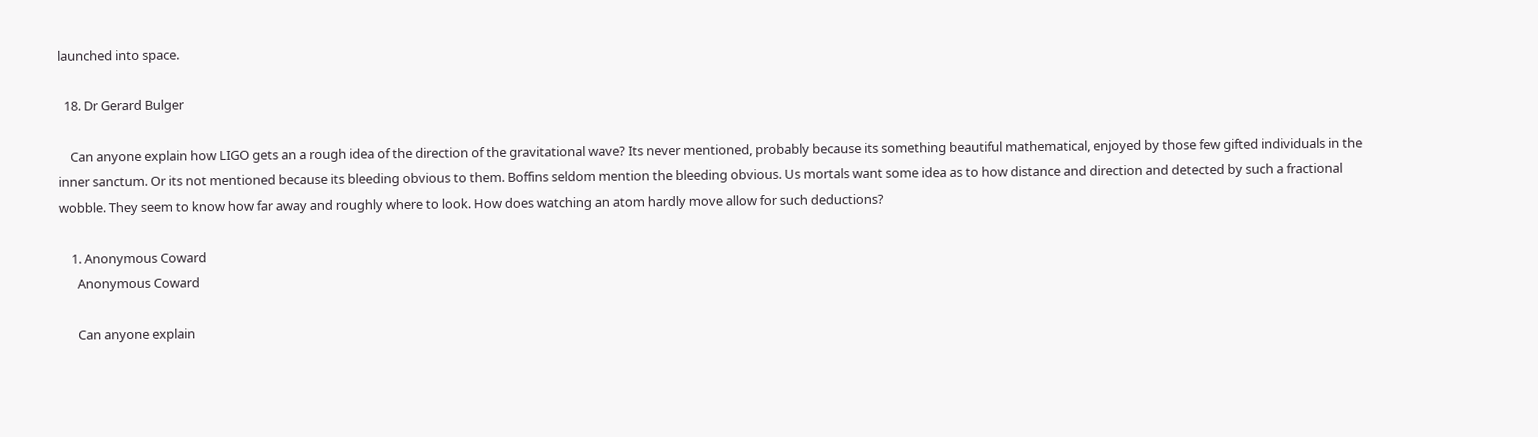launched into space.

  18. Dr Gerard Bulger

    Can anyone explain how LIGO gets an a rough idea of the direction of the gravitational wave? Its never mentioned, probably because its something beautiful mathematical, enjoyed by those few gifted individuals in the inner sanctum. Or its not mentioned because its bleeding obvious to them. Boffins seldom mention the bleeding obvious. Us mortals want some idea as to how distance and direction and detected by such a fractional wobble. They seem to know how far away and roughly where to look. How does watching an atom hardly move allow for such deductions?

    1. Anonymous Coward
      Anonymous Coward

      Can anyone explain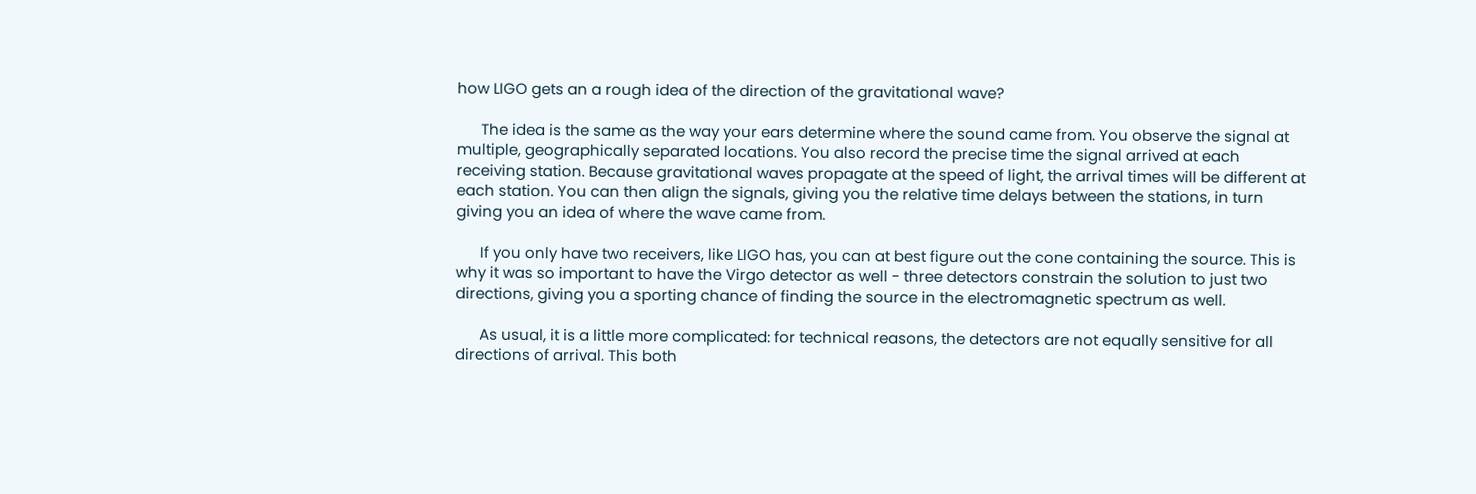how LIGO gets an a rough idea of the direction of the gravitational wave?

      The idea is the same as the way your ears determine where the sound came from. You observe the signal at multiple, geographically separated locations. You also record the precise time the signal arrived at each receiving station. Because gravitational waves propagate at the speed of light, the arrival times will be different at each station. You can then align the signals, giving you the relative time delays between the stations, in turn giving you an idea of where the wave came from.

      If you only have two receivers, like LIGO has, you can at best figure out the cone containing the source. This is why it was so important to have the Virgo detector as well - three detectors constrain the solution to just two directions, giving you a sporting chance of finding the source in the electromagnetic spectrum as well.

      As usual, it is a little more complicated: for technical reasons, the detectors are not equally sensitive for all directions of arrival. This both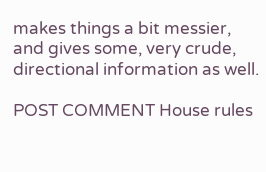makes things a bit messier, and gives some, very crude, directional information as well.

POST COMMENT House rules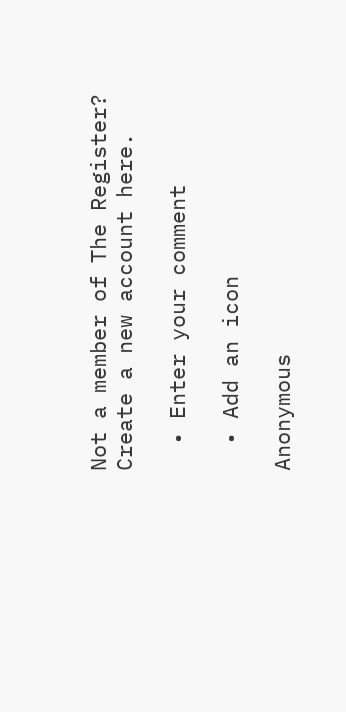Not a member of The Register? Create a new account here.

  • Enter your comment

  • Add an icon

Anonymous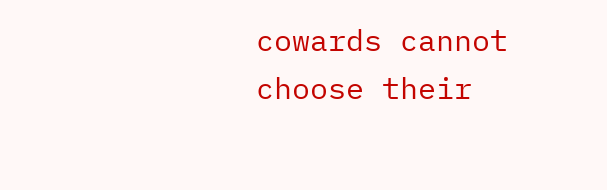cowards cannot choose their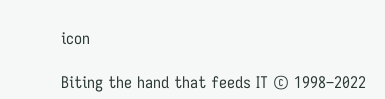icon

Biting the hand that feeds IT © 1998–2022